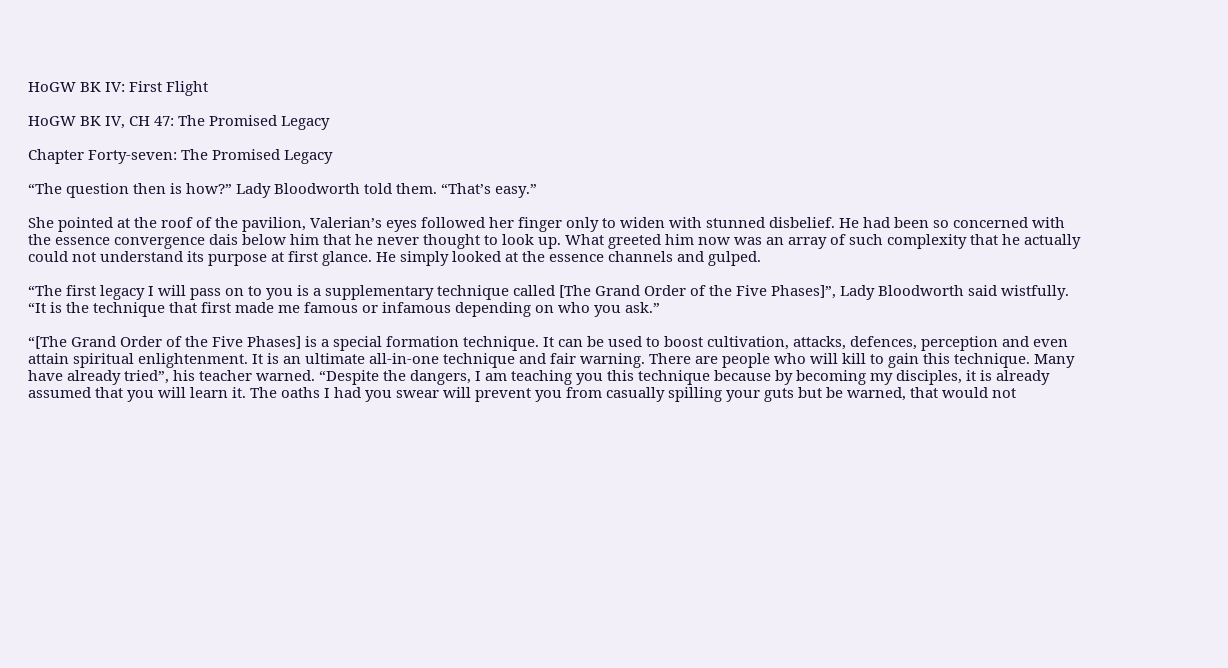HoGW BK IV: First Flight

HoGW BK IV, CH 47: The Promised Legacy

Chapter Forty-seven: The Promised Legacy

“The question then is how?” Lady Bloodworth told them. “That’s easy.”

She pointed at the roof of the pavilion, Valerian’s eyes followed her finger only to widen with stunned disbelief. He had been so concerned with the essence convergence dais below him that he never thought to look up. What greeted him now was an array of such complexity that he actually could not understand its purpose at first glance. He simply looked at the essence channels and gulped.

“The first legacy I will pass on to you is a supplementary technique called [The Grand Order of the Five Phases]”, Lady Bloodworth said wistfully. “It is the technique that first made me famous or infamous depending on who you ask.”

“[The Grand Order of the Five Phases] is a special formation technique. It can be used to boost cultivation, attacks, defences, perception and even attain spiritual enlightenment. It is an ultimate all-in-one technique and fair warning. There are people who will kill to gain this technique. Many have already tried”, his teacher warned. “Despite the dangers, I am teaching you this technique because by becoming my disciples, it is already assumed that you will learn it. The oaths I had you swear will prevent you from casually spilling your guts but be warned, that would not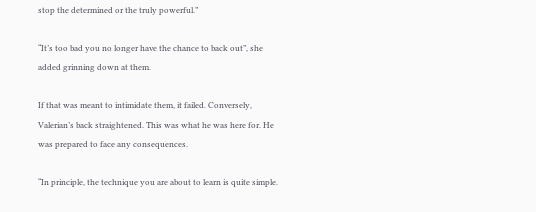stop the determined or the truly powerful.”

“It’s too bad you no longer have the chance to back out”, she added grinning down at them.

If that was meant to intimidate them, it failed. Conversely, Valerian’s back straightened. This was what he was here for. He was prepared to face any consequences.

“In principle, the technique you are about to learn is quite simple.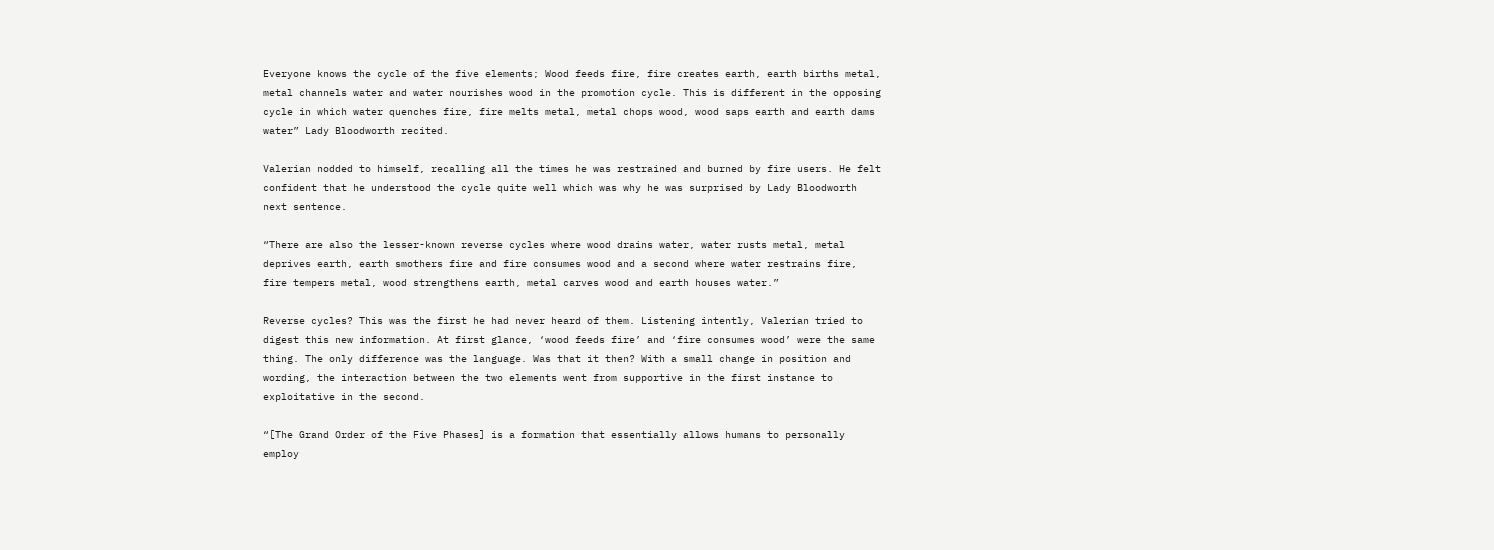Everyone knows the cycle of the five elements; Wood feeds fire, fire creates earth, earth births metal, metal channels water and water nourishes wood in the promotion cycle. This is different in the opposing cycle in which water quenches fire, fire melts metal, metal chops wood, wood saps earth and earth dams water” Lady Bloodworth recited.

Valerian nodded to himself, recalling all the times he was restrained and burned by fire users. He felt confident that he understood the cycle quite well which was why he was surprised by Lady Bloodworth next sentence.

“There are also the lesser-known reverse cycles where wood drains water, water rusts metal, metal deprives earth, earth smothers fire and fire consumes wood and a second where water restrains fire, fire tempers metal, wood strengthens earth, metal carves wood and earth houses water.”

Reverse cycles? This was the first he had never heard of them. Listening intently, Valerian tried to digest this new information. At first glance, ‘wood feeds fire’ and ‘fire consumes wood’ were the same thing. The only difference was the language. Was that it then? With a small change in position and wording, the interaction between the two elements went from supportive in the first instance to exploitative in the second.

“[The Grand Order of the Five Phases] is a formation that essentially allows humans to personally employ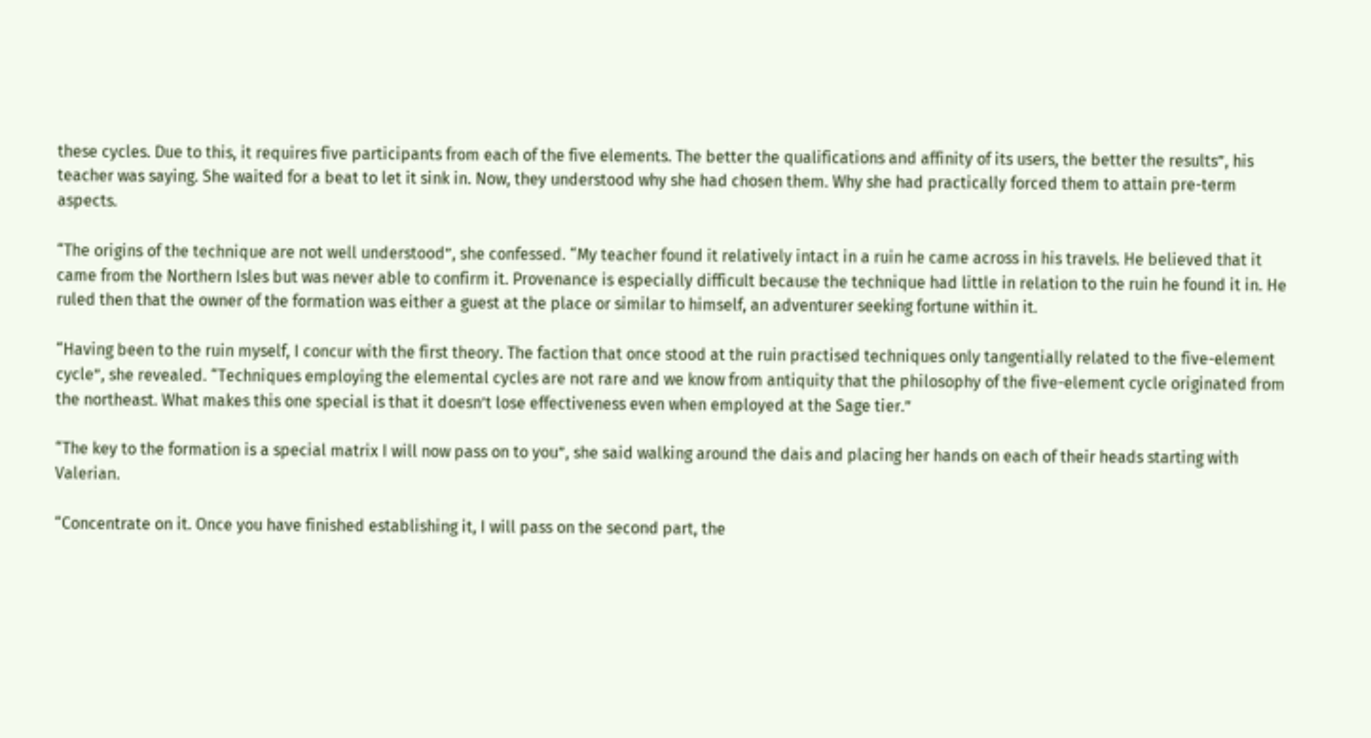these cycles. Due to this, it requires five participants from each of the five elements. The better the qualifications and affinity of its users, the better the results”, his teacher was saying. She waited for a beat to let it sink in. Now, they understood why she had chosen them. Why she had practically forced them to attain pre-term aspects.

“The origins of the technique are not well understood”, she confessed. “My teacher found it relatively intact in a ruin he came across in his travels. He believed that it came from the Northern Isles but was never able to confirm it. Provenance is especially difficult because the technique had little in relation to the ruin he found it in. He ruled then that the owner of the formation was either a guest at the place or similar to himself, an adventurer seeking fortune within it.

“Having been to the ruin myself, I concur with the first theory. The faction that once stood at the ruin practised techniques only tangentially related to the five-element cycle”, she revealed. “Techniques employing the elemental cycles are not rare and we know from antiquity that the philosophy of the five-element cycle originated from the northeast. What makes this one special is that it doesn’t lose effectiveness even when employed at the Sage tier.”

“The key to the formation is a special matrix I will now pass on to you”, she said walking around the dais and placing her hands on each of their heads starting with Valerian.

“Concentrate on it. Once you have finished establishing it, I will pass on the second part, the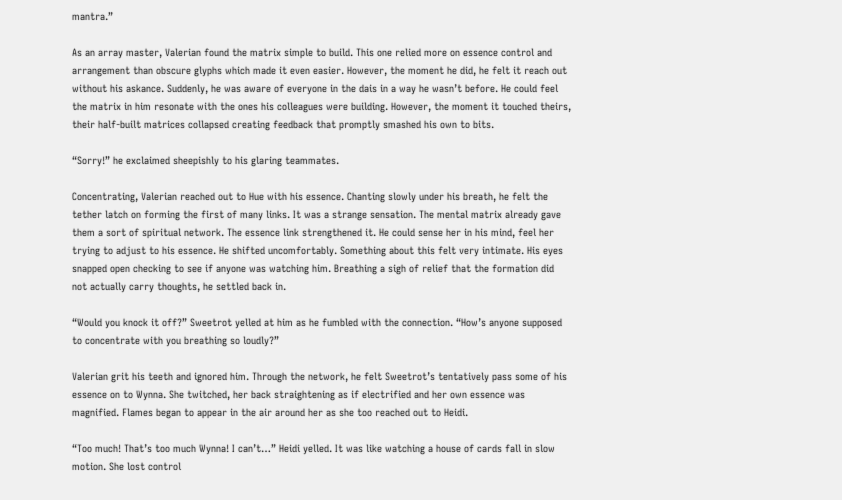mantra.”

As an array master, Valerian found the matrix simple to build. This one relied more on essence control and arrangement than obscure glyphs which made it even easier. However, the moment he did, he felt it reach out without his askance. Suddenly, he was aware of everyone in the dais in a way he wasn’t before. He could feel the matrix in him resonate with the ones his colleagues were building. However, the moment it touched theirs, their half-built matrices collapsed creating feedback that promptly smashed his own to bits.

“Sorry!” he exclaimed sheepishly to his glaring teammates.

Concentrating, Valerian reached out to Hue with his essence. Chanting slowly under his breath, he felt the tether latch on forming the first of many links. It was a strange sensation. The mental matrix already gave them a sort of spiritual network. The essence link strengthened it. He could sense her in his mind, feel her trying to adjust to his essence. He shifted uncomfortably. Something about this felt very intimate. His eyes snapped open checking to see if anyone was watching him. Breathing a sigh of relief that the formation did not actually carry thoughts, he settled back in.

“Would you knock it off?” Sweetrot yelled at him as he fumbled with the connection. “How’s anyone supposed to concentrate with you breathing so loudly?”

Valerian grit his teeth and ignored him. Through the network, he felt Sweetrot’s tentatively pass some of his essence on to Wynna. She twitched, her back straightening as if electrified and her own essence was magnified. Flames began to appear in the air around her as she too reached out to Heidi.

“Too much! That’s too much Wynna! I can’t…” Heidi yelled. It was like watching a house of cards fall in slow motion. She lost control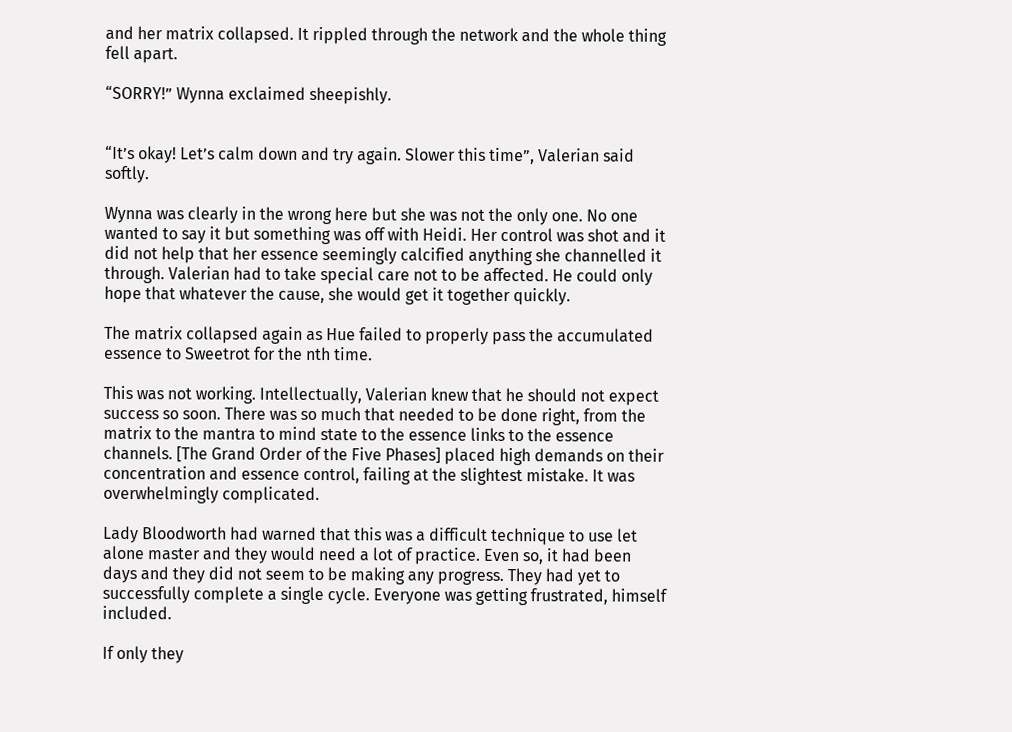and her matrix collapsed. It rippled through the network and the whole thing fell apart.

“SORRY!” Wynna exclaimed sheepishly.


“It’s okay! Let’s calm down and try again. Slower this time”, Valerian said softly.

Wynna was clearly in the wrong here but she was not the only one. No one wanted to say it but something was off with Heidi. Her control was shot and it did not help that her essence seemingly calcified anything she channelled it through. Valerian had to take special care not to be affected. He could only hope that whatever the cause, she would get it together quickly.

The matrix collapsed again as Hue failed to properly pass the accumulated essence to Sweetrot for the nth time.

This was not working. Intellectually, Valerian knew that he should not expect success so soon. There was so much that needed to be done right, from the matrix to the mantra to mind state to the essence links to the essence channels. [The Grand Order of the Five Phases] placed high demands on their concentration and essence control, failing at the slightest mistake. It was overwhelmingly complicated.

Lady Bloodworth had warned that this was a difficult technique to use let alone master and they would need a lot of practice. Even so, it had been days and they did not seem to be making any progress. They had yet to successfully complete a single cycle. Everyone was getting frustrated, himself included.

If only they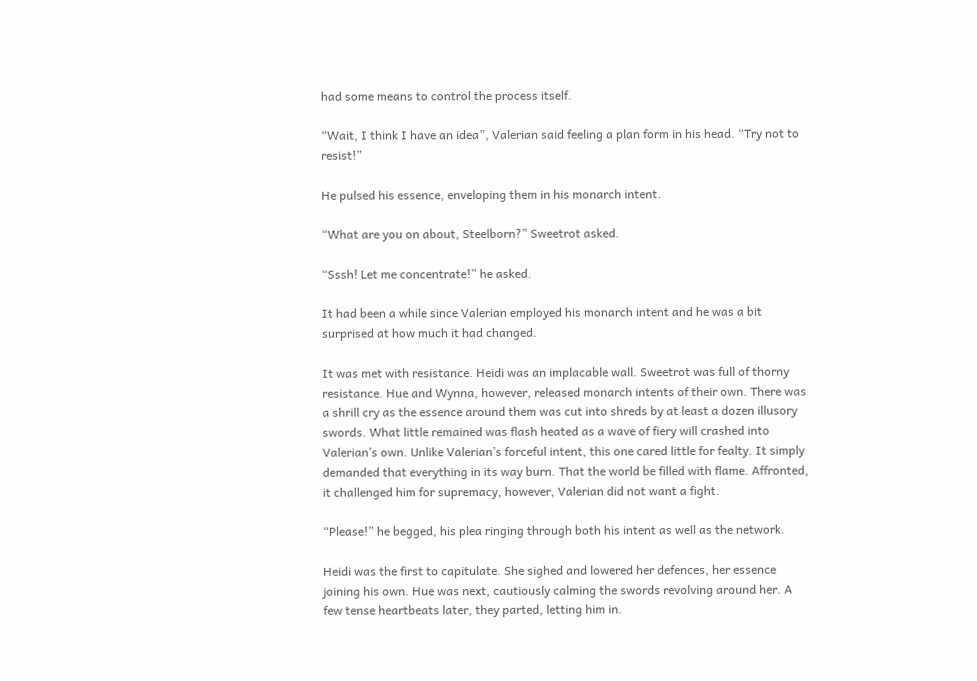had some means to control the process itself.

“Wait, I think I have an idea”, Valerian said feeling a plan form in his head. “Try not to resist!”

He pulsed his essence, enveloping them in his monarch intent.

“What are you on about, Steelborn?” Sweetrot asked.

“Sssh! Let me concentrate!” he asked.

It had been a while since Valerian employed his monarch intent and he was a bit surprised at how much it had changed.

It was met with resistance. Heidi was an implacable wall. Sweetrot was full of thorny resistance. Hue and Wynna, however, released monarch intents of their own. There was a shrill cry as the essence around them was cut into shreds by at least a dozen illusory swords. What little remained was flash heated as a wave of fiery will crashed into Valerian’s own. Unlike Valerian’s forceful intent, this one cared little for fealty. It simply demanded that everything in its way burn. That the world be filled with flame. Affronted, it challenged him for supremacy, however, Valerian did not want a fight.

“Please!” he begged, his plea ringing through both his intent as well as the network.

Heidi was the first to capitulate. She sighed and lowered her defences, her essence joining his own. Hue was next, cautiously calming the swords revolving around her. A few tense heartbeats later, they parted, letting him in.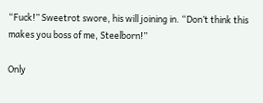“Fuck!” Sweetrot swore, his will joining in. “Don’t think this makes you boss of me, Steelborn!”

Only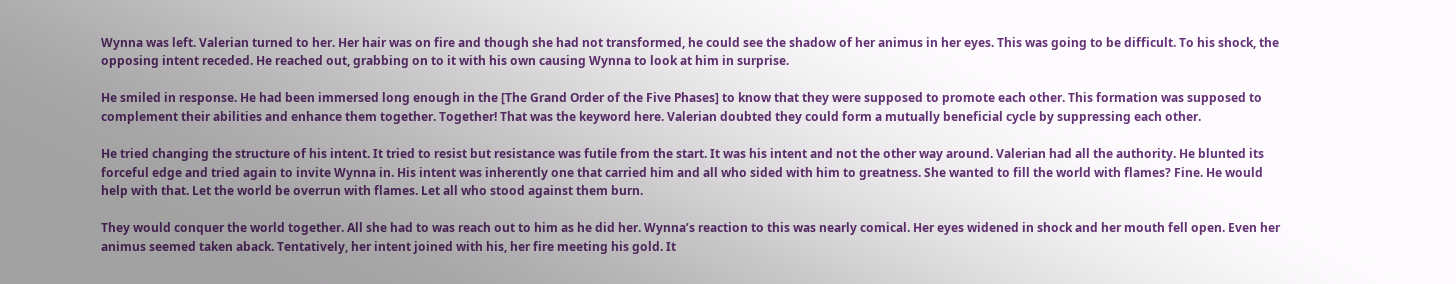Wynna was left. Valerian turned to her. Her hair was on fire and though she had not transformed, he could see the shadow of her animus in her eyes. This was going to be difficult. To his shock, the opposing intent receded. He reached out, grabbing on to it with his own causing Wynna to look at him in surprise.

He smiled in response. He had been immersed long enough in the [The Grand Order of the Five Phases] to know that they were supposed to promote each other. This formation was supposed to complement their abilities and enhance them together. Together! That was the keyword here. Valerian doubted they could form a mutually beneficial cycle by suppressing each other.

He tried changing the structure of his intent. It tried to resist but resistance was futile from the start. It was his intent and not the other way around. Valerian had all the authority. He blunted its forceful edge and tried again to invite Wynna in. His intent was inherently one that carried him and all who sided with him to greatness. She wanted to fill the world with flames? Fine. He would help with that. Let the world be overrun with flames. Let all who stood against them burn.

They would conquer the world together. All she had to was reach out to him as he did her. Wynna’s reaction to this was nearly comical. Her eyes widened in shock and her mouth fell open. Even her animus seemed taken aback. Tentatively, her intent joined with his, her fire meeting his gold. It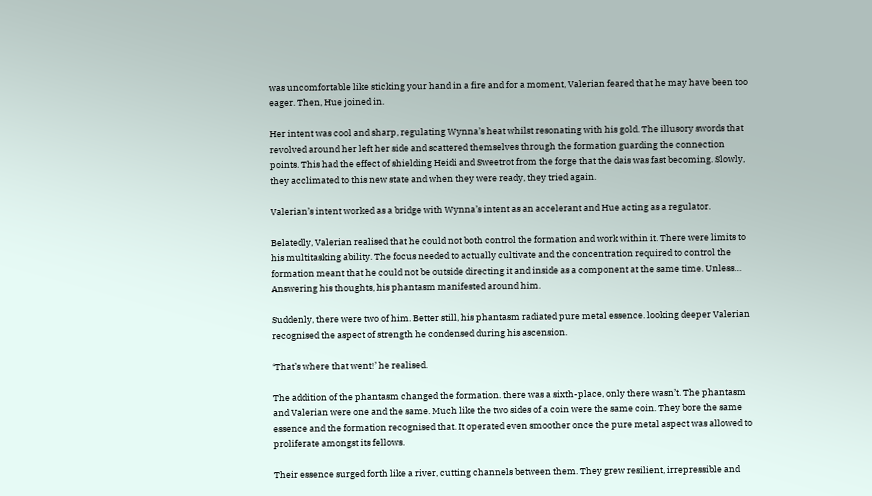was uncomfortable like sticking your hand in a fire and for a moment, Valerian feared that he may have been too eager. Then, Hue joined in.

Her intent was cool and sharp, regulating Wynna’s heat whilst resonating with his gold. The illusory swords that revolved around her left her side and scattered themselves through the formation guarding the connection points. This had the effect of shielding Heidi and Sweetrot from the forge that the dais was fast becoming. Slowly, they acclimated to this new state and when they were ready, they tried again.

Valerian’s intent worked as a bridge with Wynna’s intent as an accelerant and Hue acting as a regulator.

Belatedly, Valerian realised that he could not both control the formation and work within it. There were limits to his multitasking ability. The focus needed to actually cultivate and the concentration required to control the formation meant that he could not be outside directing it and inside as a component at the same time. Unless… Answering his thoughts, his phantasm manifested around him.

Suddenly, there were two of him. Better still, his phantasm radiated pure metal essence. looking deeper Valerian recognised the aspect of strength he condensed during his ascension.

‘That’s where that went!’ he realised.

The addition of the phantasm changed the formation. there was a sixth-place, only there wasn’t. The phantasm and Valerian were one and the same. Much like the two sides of a coin were the same coin. They bore the same essence and the formation recognised that. It operated even smoother once the pure metal aspect was allowed to proliferate amongst its fellows.

Their essence surged forth like a river, cutting channels between them. They grew resilient, irrepressible and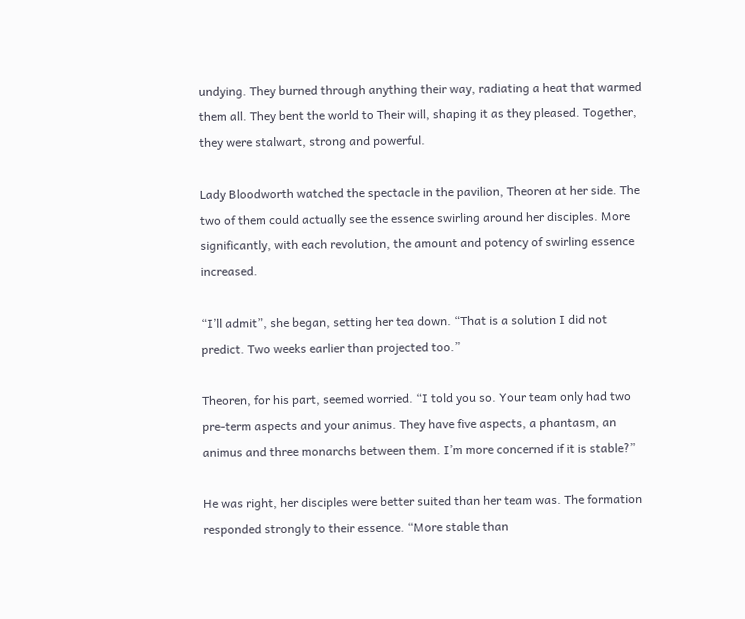undying. They burned through anything their way, radiating a heat that warmed them all. They bent the world to Their will, shaping it as they pleased. Together, they were stalwart, strong and powerful.

Lady Bloodworth watched the spectacle in the pavilion, Theoren at her side. The two of them could actually see the essence swirling around her disciples. More significantly, with each revolution, the amount and potency of swirling essence increased.

“I’ll admit”, she began, setting her tea down. “That is a solution I did not predict. Two weeks earlier than projected too.”

Theoren, for his part, seemed worried. “I told you so. Your team only had two pre-term aspects and your animus. They have five aspects, a phantasm, an animus and three monarchs between them. I’m more concerned if it is stable?”

He was right, her disciples were better suited than her team was. The formation responded strongly to their essence. “More stable than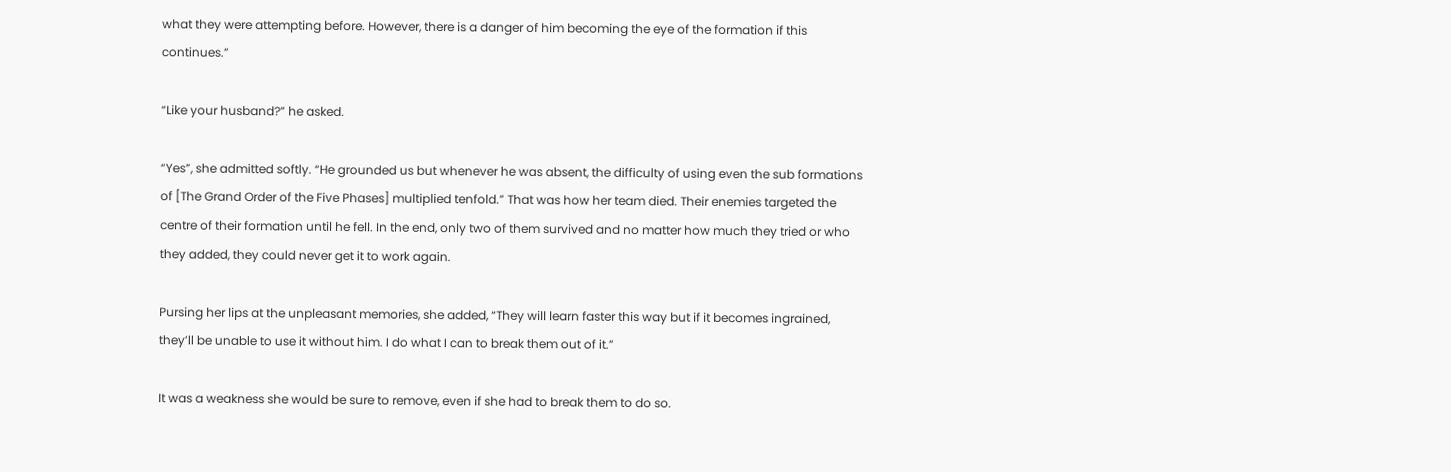what they were attempting before. However, there is a danger of him becoming the eye of the formation if this continues.”

“Like your husband?” he asked.

“Yes”, she admitted softly. “He grounded us but whenever he was absent, the difficulty of using even the sub formations of [The Grand Order of the Five Phases] multiplied tenfold.” That was how her team died. Their enemies targeted the centre of their formation until he fell. In the end, only two of them survived and no matter how much they tried or who they added, they could never get it to work again.

Pursing her lips at the unpleasant memories, she added, “They will learn faster this way but if it becomes ingrained, they’ll be unable to use it without him. I do what I can to break them out of it.”

It was a weakness she would be sure to remove, even if she had to break them to do so.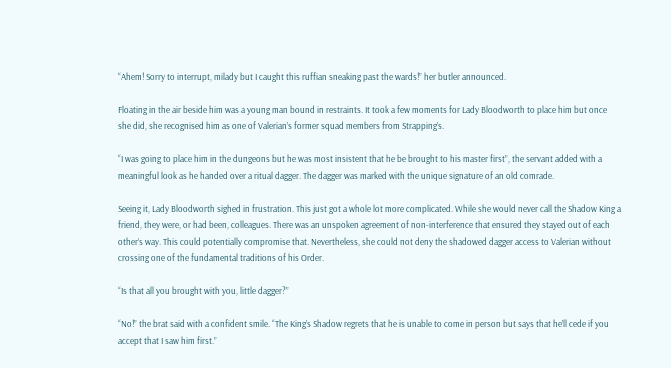“Ahem! Sorry to interrupt, milady but I caught this ruffian sneaking past the wards!” her butler announced.

Floating in the air beside him was a young man bound in restraints. It took a few moments for Lady Bloodworth to place him but once she did, she recognised him as one of Valerian’s former squad members from Strapping’s.

“I was going to place him in the dungeons but he was most insistent that he be brought to his master first”, the servant added with a meaningful look as he handed over a ritual dagger. The dagger was marked with the unique signature of an old comrade.

Seeing it, Lady Bloodworth sighed in frustration. This just got a whole lot more complicated. While she would never call the Shadow King a friend, they were, or had been, colleagues. There was an unspoken agreement of non-interference that ensured they stayed out of each other’s way. This could potentially compromise that. Nevertheless, she could not deny the shadowed dagger access to Valerian without crossing one of the fundamental traditions of his Order.

“Is that all you brought with you, little dagger?”

“No!” the brat said with a confident smile. “The King’s Shadow regrets that he is unable to come in person but says that he’ll cede if you accept that I saw him first.”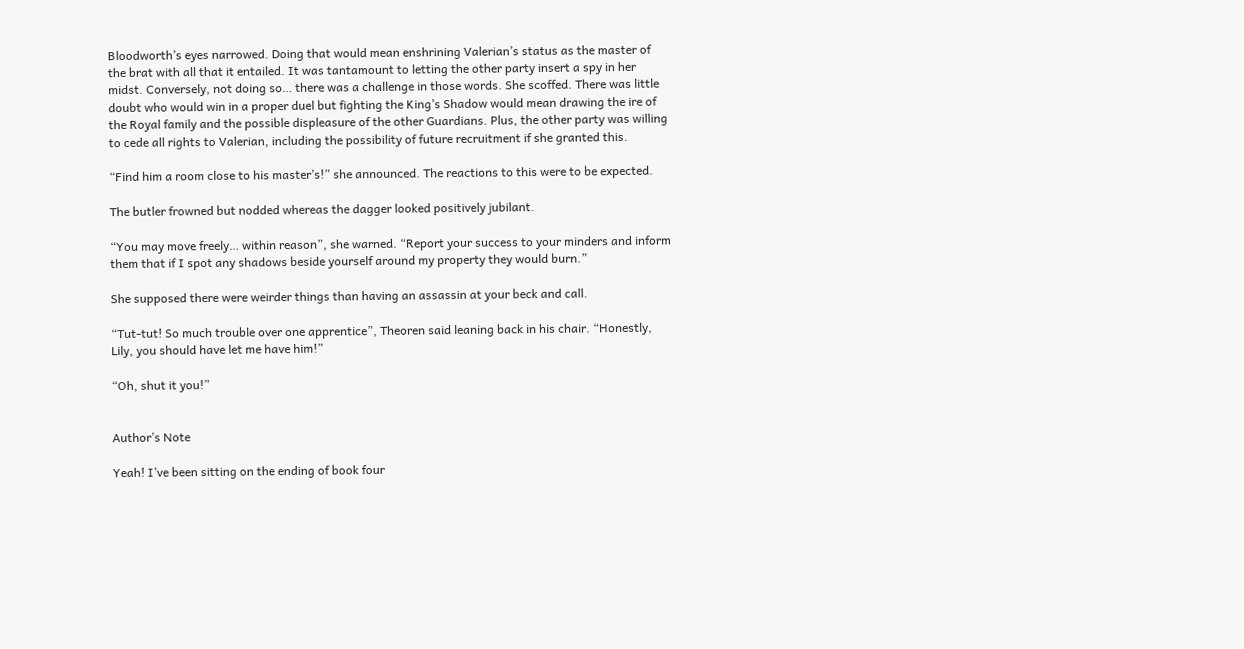Bloodworth’s eyes narrowed. Doing that would mean enshrining Valerian’s status as the master of the brat with all that it entailed. It was tantamount to letting the other party insert a spy in her midst. Conversely, not doing so… there was a challenge in those words. She scoffed. There was little doubt who would win in a proper duel but fighting the King’s Shadow would mean drawing the ire of the Royal family and the possible displeasure of the other Guardians. Plus, the other party was willing to cede all rights to Valerian, including the possibility of future recruitment if she granted this.

“Find him a room close to his master’s!” she announced. The reactions to this were to be expected.

The butler frowned but nodded whereas the dagger looked positively jubilant.

“You may move freely… within reason”, she warned. “Report your success to your minders and inform them that if I spot any shadows beside yourself around my property they would burn.”

She supposed there were weirder things than having an assassin at your beck and call.

“Tut-tut! So much trouble over one apprentice”, Theoren said leaning back in his chair. “Honestly, Lily, you should have let me have him!”

“Oh, shut it you!”


Author’s Note

Yeah! I’ve been sitting on the ending of book four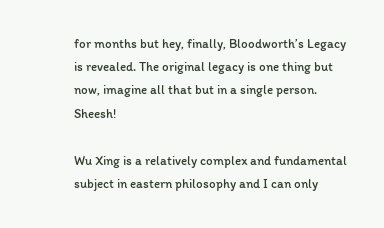for months but hey, finally, Bloodworth’s Legacy is revealed. The original legacy is one thing but now, imagine all that but in a single person. Sheesh!

Wu Xing is a relatively complex and fundamental subject in eastern philosophy and I can only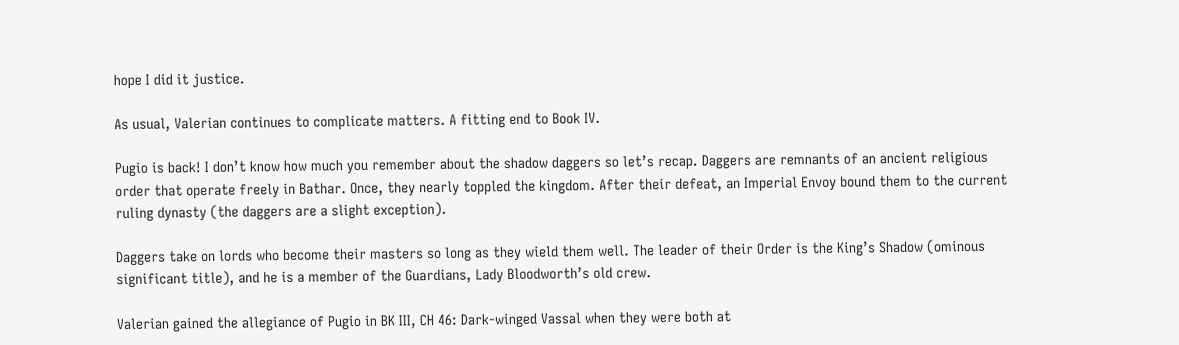hope I did it justice.

As usual, Valerian continues to complicate matters. A fitting end to Book IV.

Pugio is back! I don’t know how much you remember about the shadow daggers so let’s recap. Daggers are remnants of an ancient religious order that operate freely in Bathar. Once, they nearly toppled the kingdom. After their defeat, an Imperial Envoy bound them to the current ruling dynasty (the daggers are a slight exception).

Daggers take on lords who become their masters so long as they wield them well. The leader of their Order is the King’s Shadow (ominous significant title), and he is a member of the Guardians, Lady Bloodworth’s old crew.

Valerian gained the allegiance of Pugio in BK III, CH 46: Dark-winged Vassal when they were both at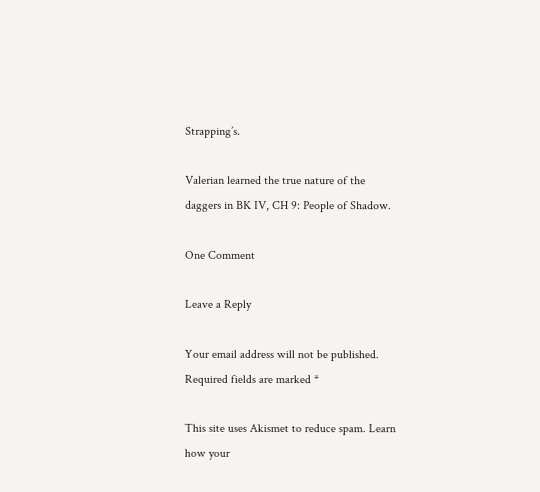Strapping’s.

Valerian learned the true nature of the daggers in BK IV, CH 9: People of Shadow.

One Comment

Leave a Reply

Your email address will not be published. Required fields are marked *

This site uses Akismet to reduce spam. Learn how your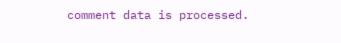comment data is processed.